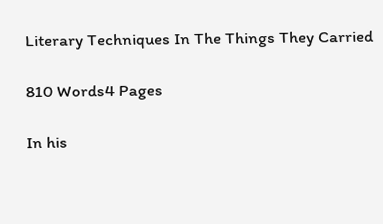Literary Techniques In The Things They Carried

810 Words4 Pages

In his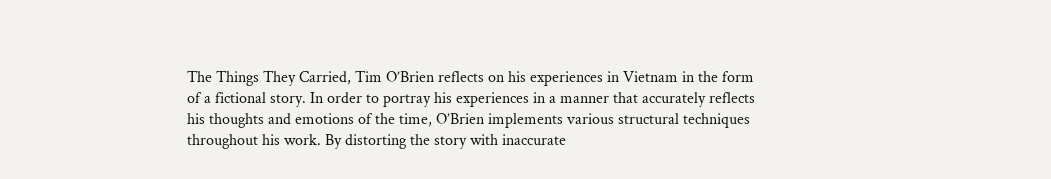The Things They Carried, Tim O’Brien reflects on his experiences in Vietnam in the form of a fictional story. In order to portray his experiences in a manner that accurately reflects his thoughts and emotions of the time, O’Brien implements various structural techniques throughout his work. By distorting the story with inaccurate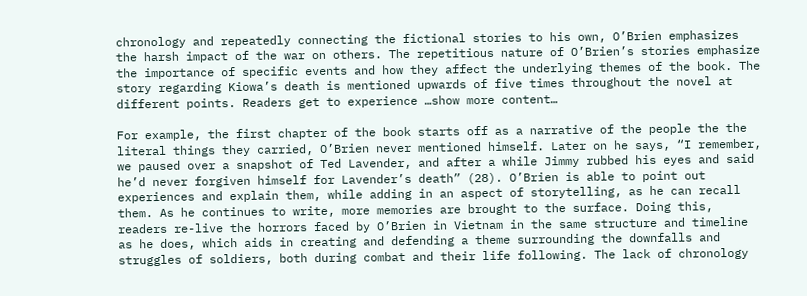chronology and repeatedly connecting the fictional stories to his own, O’Brien emphasizes the harsh impact of the war on others. The repetitious nature of O’Brien’s stories emphasize the importance of specific events and how they affect the underlying themes of the book. The story regarding Kiowa’s death is mentioned upwards of five times throughout the novel at different points. Readers get to experience …show more content…

For example, the first chapter of the book starts off as a narrative of the people the the literal things they carried, O’Brien never mentioned himself. Later on he says, “I remember, we paused over a snapshot of Ted Lavender, and after a while Jimmy rubbed his eyes and said he’d never forgiven himself for Lavender’s death” (28). O’Brien is able to point out experiences and explain them, while adding in an aspect of storytelling, as he can recall them. As he continues to write, more memories are brought to the surface. Doing this, readers re-live the horrors faced by O’Brien in Vietnam in the same structure and timeline as he does, which aids in creating and defending a theme surrounding the downfalls and struggles of soldiers, both during combat and their life following. The lack of chronology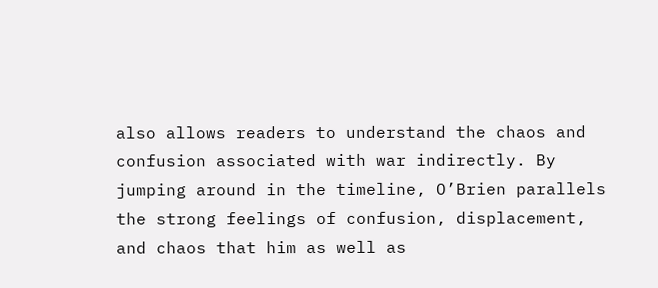also allows readers to understand the chaos and confusion associated with war indirectly. By jumping around in the timeline, O’Brien parallels the strong feelings of confusion, displacement, and chaos that him as well as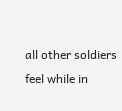all other soldiers feel while in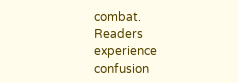combat. Readers experience confusion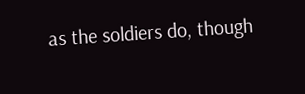as the soldiers do, though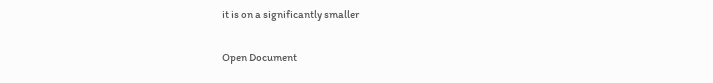it is on a significantly smaller

Open Document